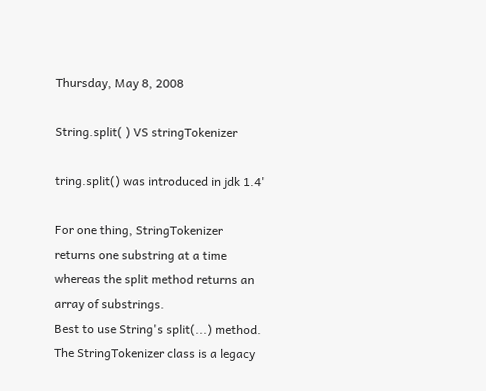Thursday, May 8, 2008

String.split( ) VS stringTokenizer

tring.split() was introduced in jdk 1.4'

For one thing, StringTokenizer returns one substring at a time whereas the split method returns an array of substrings.
Best to use String's split(...) method. The StringTokenizer class is a legacy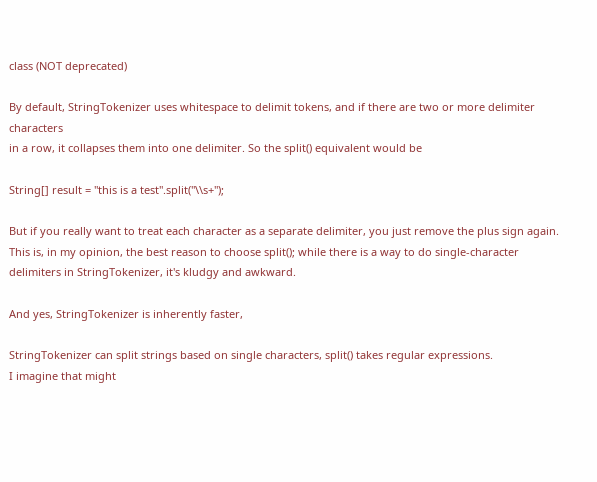class (NOT deprecated)

By default, StringTokenizer uses whitespace to delimit tokens, and if there are two or more delimiter characters
in a row, it collapses them into one delimiter. So the split() equivalent would be

String[] result = "this is a test".split("\\s+");

But if you really want to treat each character as a separate delimiter, you just remove the plus sign again.
This is, in my opinion, the best reason to choose split(); while there is a way to do single-character delimiters in StringTokenizer, it's kludgy and awkward.

And yes, StringTokenizer is inherently faster,

StringTokenizer can split strings based on single characters, split() takes regular expressions.
I imagine that might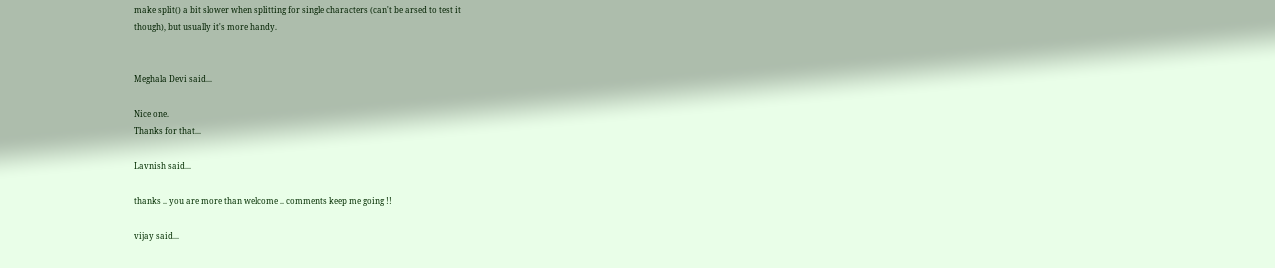make split() a bit slower when splitting for single characters (can't be arsed to test it
though), but usually it's more handy.


Meghala Devi said...

Nice one.
Thanks for that...

Lavnish said...

thanks .. you are more than welcome .. comments keep me going !!

vijay said...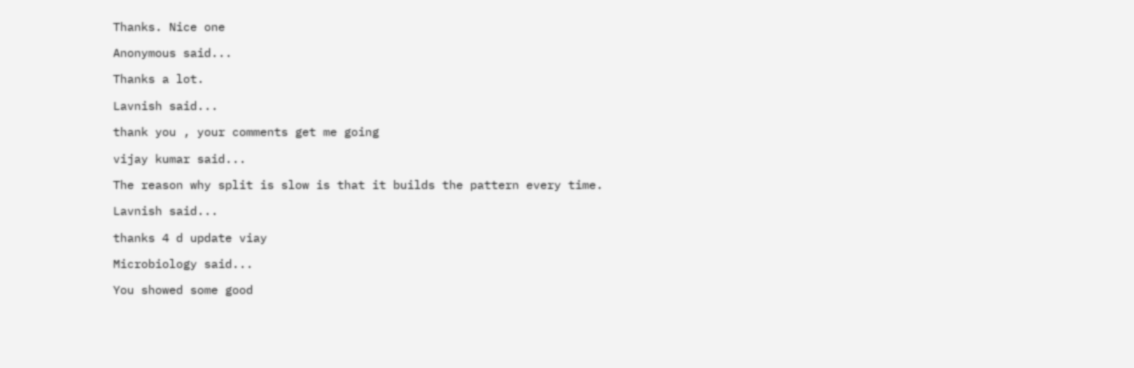Thanks. Nice one

Anonymous said...

Thanks a lot.

Lavnish said...

thank you , your comments get me going

vijay kumar said...

The reason why split is slow is that it builds the pattern every time.

Lavnish said...

thanks 4 d update viay

Microbiology said...

You showed some good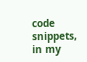code snippets, in my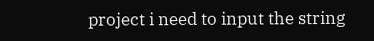project i need to input the string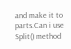and make it to parts.Can i use Split() method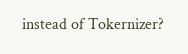instead of Tokernizer?